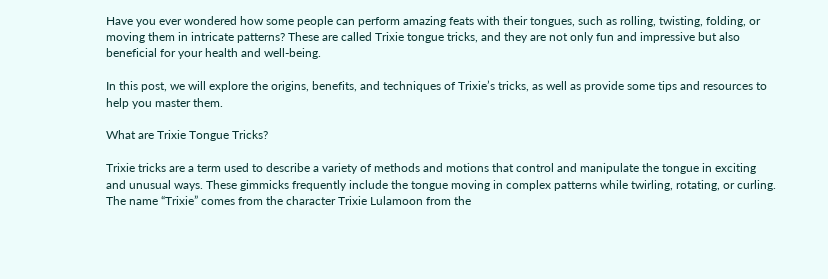Have you ever wondered how some people can perform amazing feats with their tongues, such as rolling, twisting, folding, or moving them in intricate patterns? These are called Trixie tongue tricks, and they are not only fun and impressive but also beneficial for your health and well-being.

In this post, we will explore the origins, benefits, and techniques of Trixie’s tricks, as well as provide some tips and resources to help you master them.

What are Trixie Tongue Tricks?

Trixie tricks are a term used to describe a variety of methods and motions that control and manipulate the tongue in exciting and unusual ways. These gimmicks frequently include the tongue moving in complex patterns while twirling, rotating, or curling. The name “Trixie” comes from the character Trixie Lulamoon from the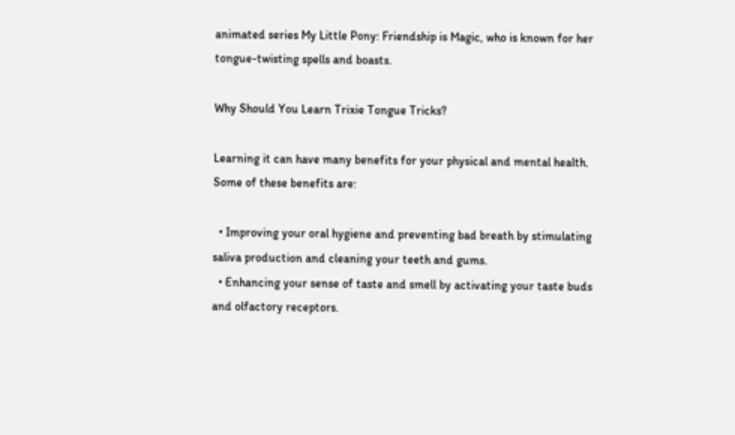animated series My Little Pony: Friendship is Magic, who is known for her tongue-twisting spells and boasts.

Why Should You Learn Trixie Tongue Tricks?

Learning it can have many benefits for your physical and mental health. Some of these benefits are:

  • Improving your oral hygiene and preventing bad breath by stimulating saliva production and cleaning your teeth and gums.
  • Enhancing your sense of taste and smell by activating your taste buds and olfactory receptors.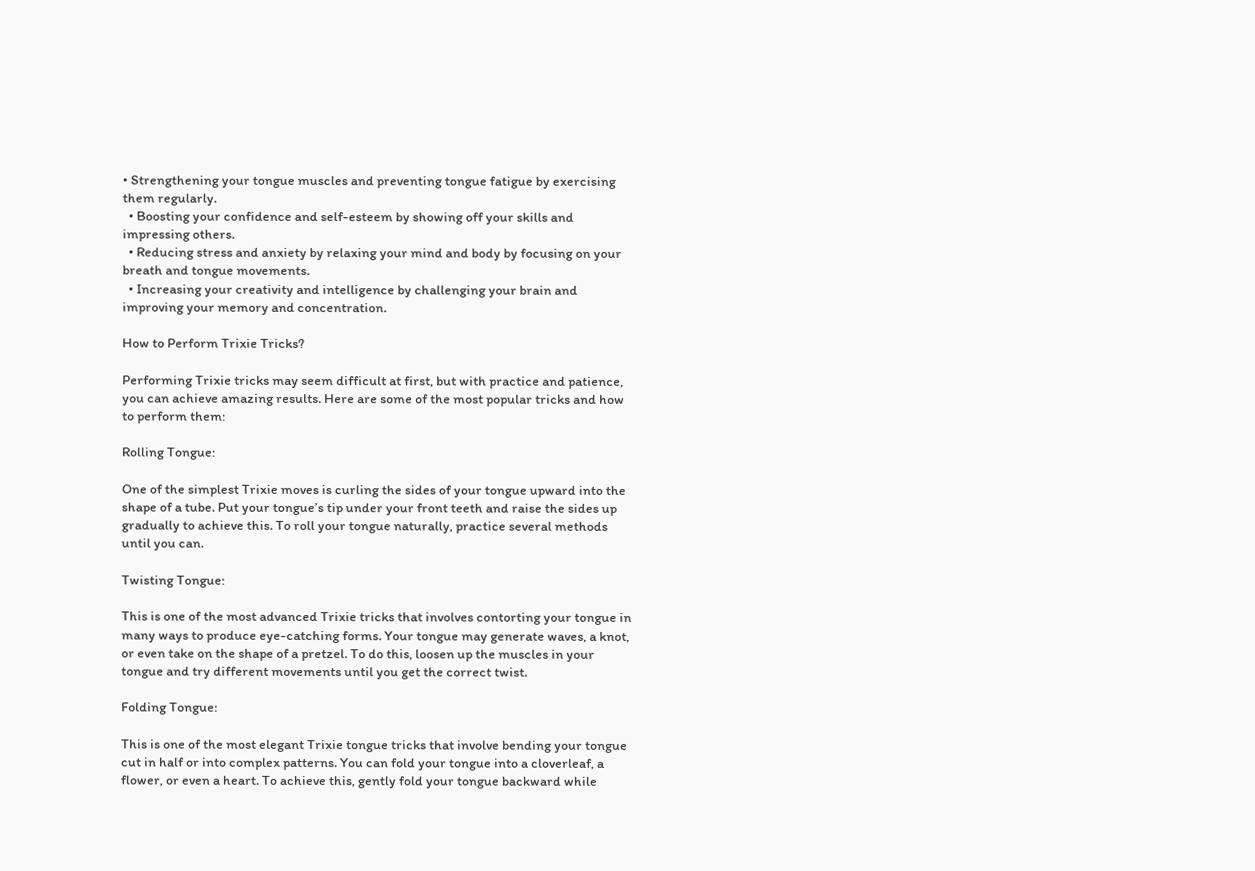• Strengthening your tongue muscles and preventing tongue fatigue by exercising them regularly.
  • Boosting your confidence and self-esteem by showing off your skills and impressing others.
  • Reducing stress and anxiety by relaxing your mind and body by focusing on your breath and tongue movements.
  • Increasing your creativity and intelligence by challenging your brain and improving your memory and concentration.

How to Perform Trixie Tricks?

Performing Trixie tricks may seem difficult at first, but with practice and patience, you can achieve amazing results. Here are some of the most popular tricks and how to perform them:

Rolling Tongue:

One of the simplest Trixie moves is curling the sides of your tongue upward into the shape of a tube. Put your tongue’s tip under your front teeth and raise the sides up gradually to achieve this. To roll your tongue naturally, practice several methods until you can.

Twisting Tongue:

This is one of the most advanced Trixie tricks that involves contorting your tongue in many ways to produce eye-catching forms. Your tongue may generate waves, a knot, or even take on the shape of a pretzel. To do this, loosen up the muscles in your tongue and try different movements until you get the correct twist.

Folding Tongue:

This is one of the most elegant Trixie tongue tricks that involve bending your tongue cut in half or into complex patterns. You can fold your tongue into a cloverleaf, a flower, or even a heart. To achieve this, gently fold your tongue backward while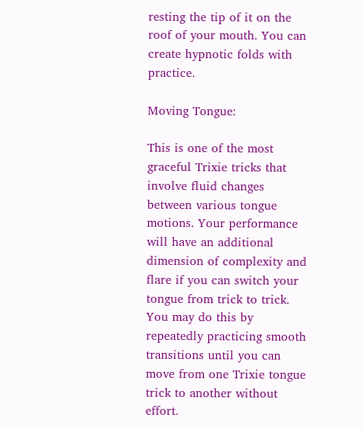resting the tip of it on the roof of your mouth. You can create hypnotic folds with practice.

Moving Tongue:

This is one of the most graceful Trixie tricks that involve fluid changes between various tongue motions. Your performance will have an additional dimension of complexity and flare if you can switch your tongue from trick to trick. You may do this by repeatedly practicing smooth transitions until you can move from one Trixie tongue trick to another without effort.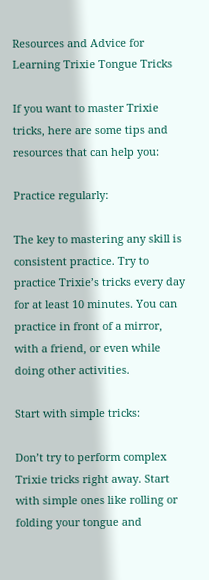Resources and Advice for Learning Trixie Tongue Tricks

If you want to master Trixie tricks, here are some tips and resources that can help you:

Practice regularly:

The key to mastering any skill is consistent practice. Try to practice Trixie’s tricks every day for at least 10 minutes. You can practice in front of a mirror, with a friend, or even while doing other activities.

Start with simple tricks:

Don’t try to perform complex Trixie tricks right away. Start with simple ones like rolling or folding your tongue and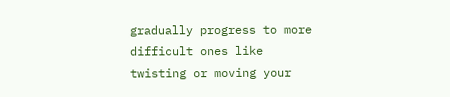gradually progress to more difficult ones like twisting or moving your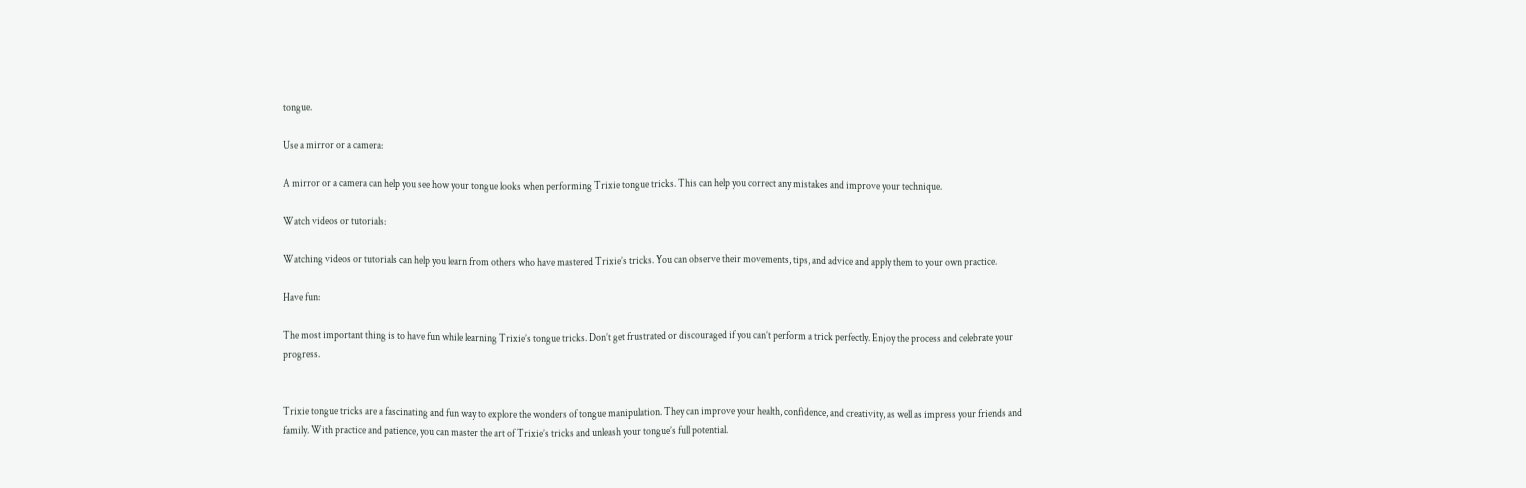tongue.

Use a mirror or a camera:

A mirror or a camera can help you see how your tongue looks when performing Trixie tongue tricks. This can help you correct any mistakes and improve your technique.

Watch videos or tutorials:

Watching videos or tutorials can help you learn from others who have mastered Trixie’s tricks. You can observe their movements, tips, and advice and apply them to your own practice.

Have fun:

The most important thing is to have fun while learning Trixie’s tongue tricks. Don’t get frustrated or discouraged if you can’t perform a trick perfectly. Enjoy the process and celebrate your progress.


Trixie tongue tricks are a fascinating and fun way to explore the wonders of tongue manipulation. They can improve your health, confidence, and creativity, as well as impress your friends and family. With practice and patience, you can master the art of Trixie’s tricks and unleash your tongue’s full potential.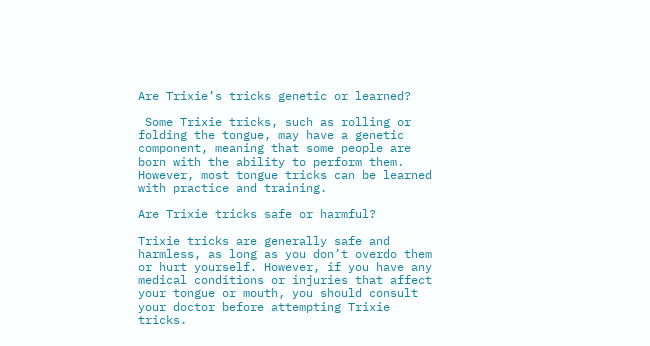Are Trixie’s tricks genetic or learned?

 Some Trixie tricks, such as rolling or folding the tongue, may have a genetic component, meaning that some people are born with the ability to perform them. However, most tongue tricks can be learned with practice and training.

Are Trixie tricks safe or harmful?

Trixie tricks are generally safe and harmless, as long as you don’t overdo them or hurt yourself. However, if you have any medical conditions or injuries that affect your tongue or mouth, you should consult your doctor before attempting Trixie tricks.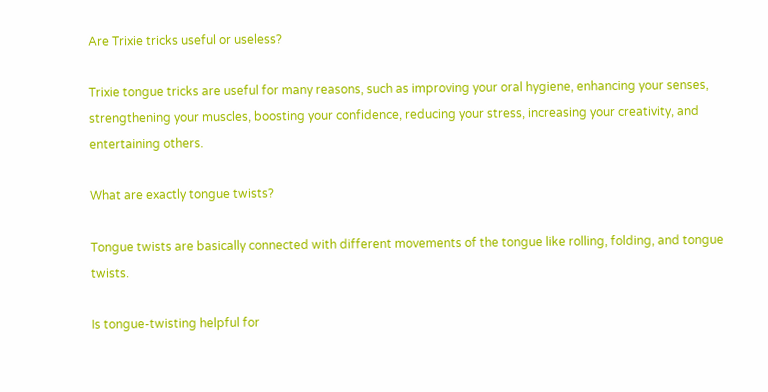Are Trixie tricks useful or useless?

Trixie tongue tricks are useful for many reasons, such as improving your oral hygiene, enhancing your senses, strengthening your muscles, boosting your confidence, reducing your stress, increasing your creativity, and entertaining others.

What are exactly tongue twists?

Tongue twists are basically connected with different movements of the tongue like rolling, folding, and tongue twists.

Is tongue-twisting helpful for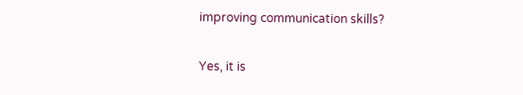improving communication skills?

Yes, it is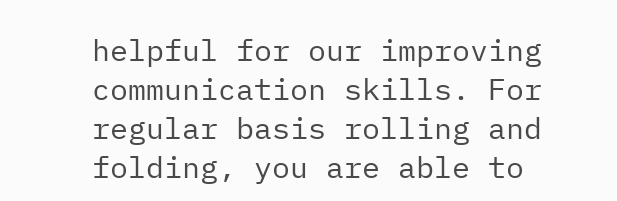helpful for our improving communication skills. For regular basis rolling and folding, you are able to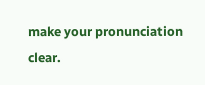make your pronunciation clear.